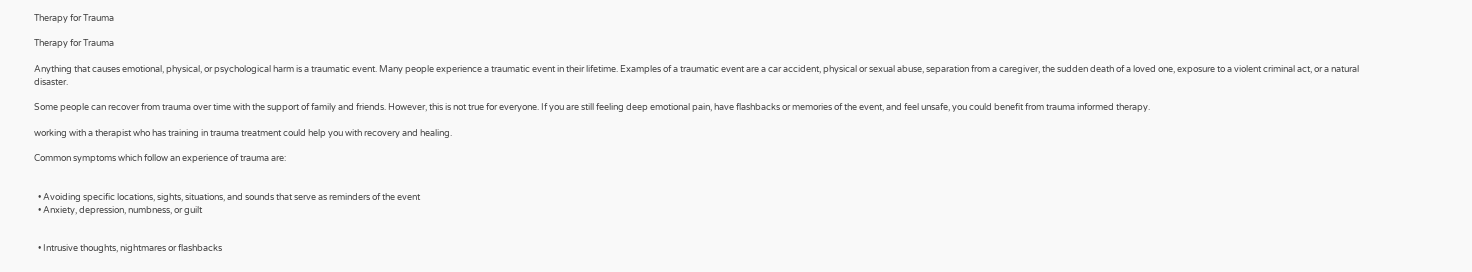Therapy for Trauma

Therapy for Trauma

Anything that causes emotional, physical, or psychological harm is a traumatic event. Many people experience a traumatic event in their lifetime. Examples of a traumatic event are a car accident, physical or sexual abuse, separation from a caregiver, the sudden death of a loved one, exposure to a violent criminal act, or a natural disaster.

Some people can recover from trauma over time with the support of family and friends. However, this is not true for everyone. If you are still feeling deep emotional pain, have flashbacks or memories of the event, and feel unsafe, you could benefit from trauma informed therapy.

working with a therapist who has training in trauma treatment could help you with recovery and healing.

Common symptoms which follow an experience of trauma are:


  • Avoiding specific locations, sights, situations, and sounds that serve as reminders of the event
  • Anxiety, depression, numbness, or guilt


  • Intrusive thoughts, nightmares or flashbacks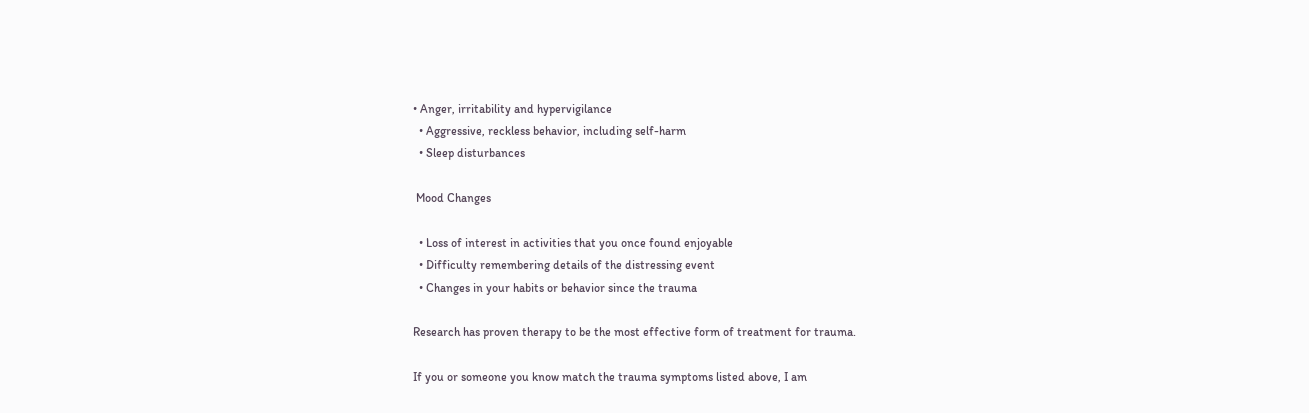• Anger, irritability and hypervigilance
  • Aggressive, reckless behavior, including self-harm
  • Sleep disturbances

 Mood Changes

  • Loss of interest in activities that you once found enjoyable
  • Difficulty remembering details of the distressing event
  • Changes in your habits or behavior since the trauma

Research has proven therapy to be the most effective form of treatment for trauma.

If you or someone you know match the trauma symptoms listed above, I am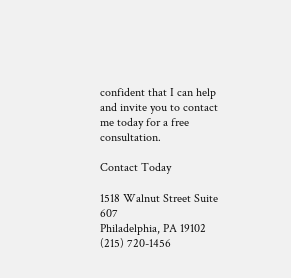confident that I can help and invite you to contact me today for a free consultation.

Contact Today

1518 Walnut Street Suite 607
Philadelphia, PA 19102
(215) 720-1456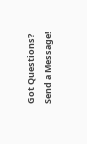Got Questions?
Send a Message!